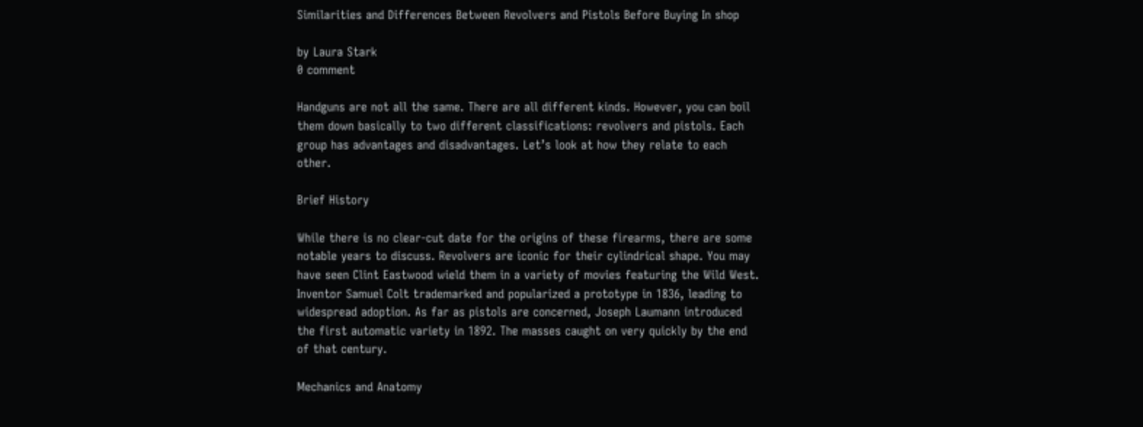Similarities and Differences Between Revolvers and Pistols Before Buying In shop

by Laura Stark
0 comment

Handguns are not all the same. There are all different kinds. However, you can boil them down basically to two different classifications: revolvers and pistols. Each group has advantages and disadvantages. Let’s look at how they relate to each other.

Brief History

While there is no clear-cut date for the origins of these firearms, there are some notable years to discuss. Revolvers are iconic for their cylindrical shape. You may have seen Clint Eastwood wield them in a variety of movies featuring the Wild West. Inventor Samuel Colt trademarked and popularized a prototype in 1836, leading to widespread adoption. As far as pistols are concerned, Joseph Laumann introduced the first automatic variety in 1892. The masses caught on very quickly by the end of that century.

Mechanics and Anatomy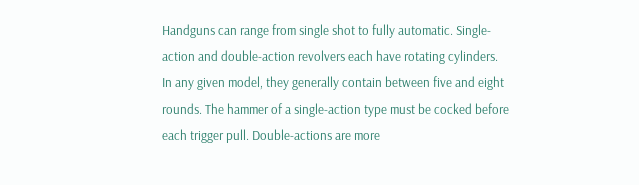Handguns can range from single shot to fully automatic. Single-action and double-action revolvers each have rotating cylinders. In any given model, they generally contain between five and eight rounds. The hammer of a single-action type must be cocked before each trigger pull. Double-actions are more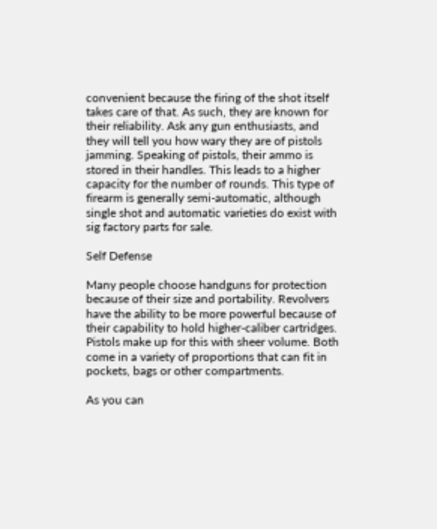convenient because the firing of the shot itself takes care of that. As such, they are known for their reliability. Ask any gun enthusiasts, and they will tell you how wary they are of pistols jamming. Speaking of pistols, their ammo is stored in their handles. This leads to a higher capacity for the number of rounds. This type of firearm is generally semi-automatic, although single shot and automatic varieties do exist with sig factory parts for sale.

Self Defense

Many people choose handguns for protection because of their size and portability. Revolvers have the ability to be more powerful because of their capability to hold higher-caliber cartridges. Pistols make up for this with sheer volume. Both come in a variety of proportions that can fit in pockets, bags or other compartments.

As you can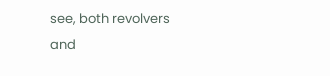see, both revolvers and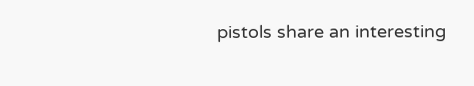pistols share an interesting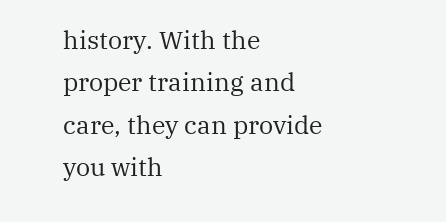history. With the proper training and care, they can provide you with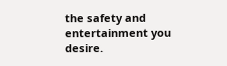the safety and entertainment you desire.